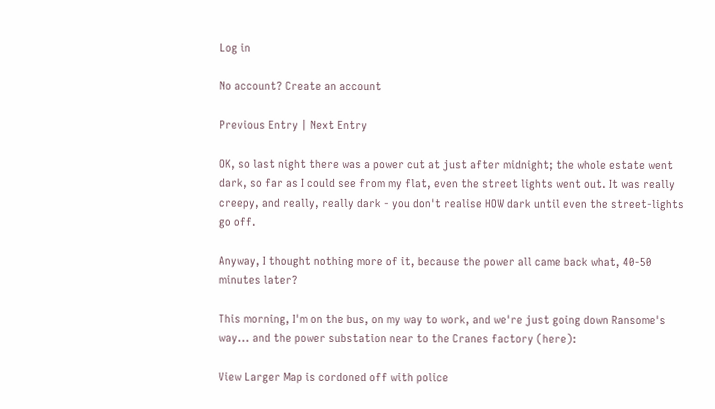Log in

No account? Create an account

Previous Entry | Next Entry

OK, so last night there was a power cut at just after midnight; the whole estate went dark, so far as I could see from my flat, even the street lights went out. It was really creepy, and really, really dark - you don't realise HOW dark until even the street-lights go off.

Anyway, I thought nothing more of it, because the power all came back what, 40-50 minutes later?

This morning, I'm on the bus, on my way to work, and we're just going down Ransome's way... and the power substation near to the Cranes factory (here):

View Larger Map is cordoned off with police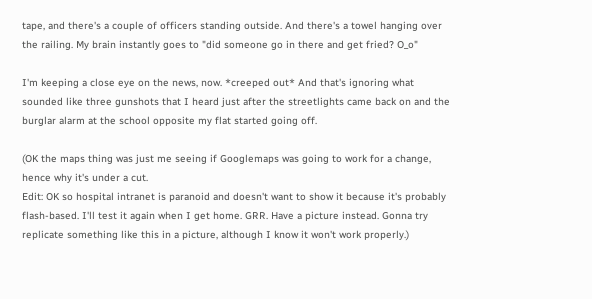tape, and there's a couple of officers standing outside. And there's a towel hanging over the railing. My brain instantly goes to "did someone go in there and get fried? O_o"

I'm keeping a close eye on the news, now. *creeped out* And that's ignoring what sounded like three gunshots that I heard just after the streetlights came back on and the burglar alarm at the school opposite my flat started going off.

(OK the maps thing was just me seeing if Googlemaps was going to work for a change, hence why it's under a cut.
Edit: OK so hospital intranet is paranoid and doesn't want to show it because it's probably flash-based. I'll test it again when I get home. GRR. Have a picture instead. Gonna try replicate something like this in a picture, although I know it won't work properly.)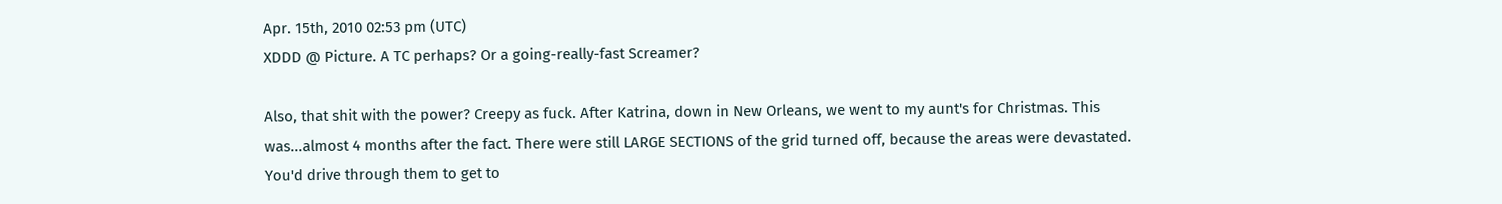Apr. 15th, 2010 02:53 pm (UTC)
XDDD @ Picture. A TC perhaps? Or a going-really-fast Screamer?

Also, that shit with the power? Creepy as fuck. After Katrina, down in New Orleans, we went to my aunt's for Christmas. This was...almost 4 months after the fact. There were still LARGE SECTIONS of the grid turned off, because the areas were devastated. You'd drive through them to get to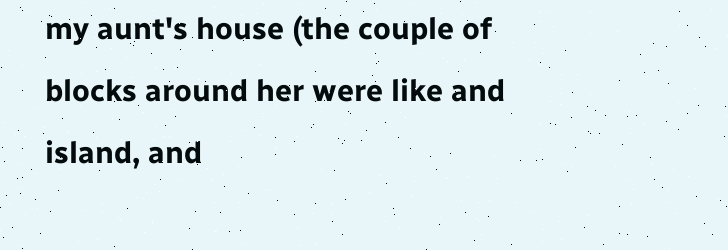my aunt's house (the couple of blocks around her were like and island, and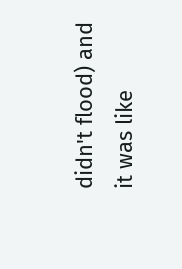didn't flood) and it was like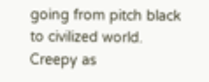going from pitch black to civilized world. Creepy as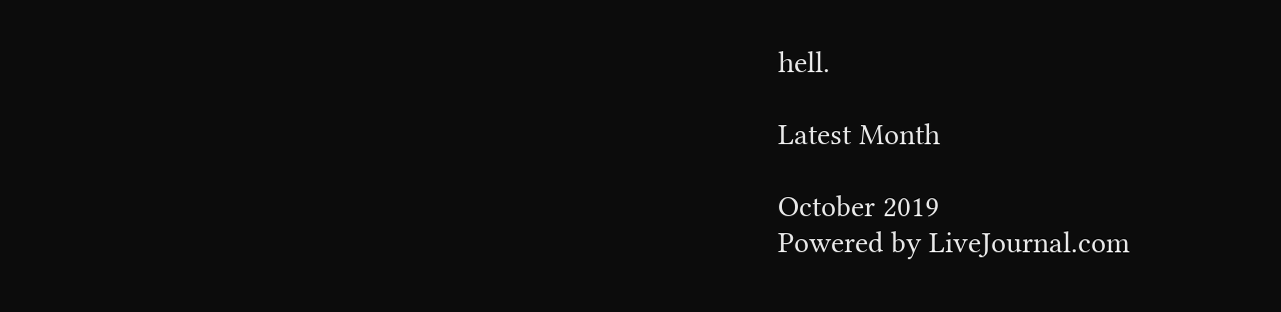hell.

Latest Month

October 2019
Powered by LiveJournal.com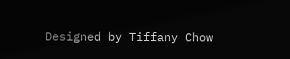Designed by Tiffany Chow